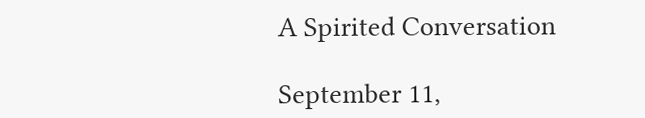A Spirited Conversation

September 11,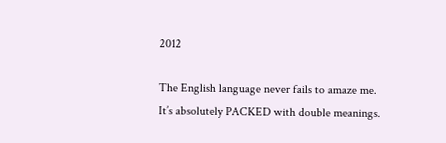2012

The English language never fails to amaze me.  It’s absolutely PACKED with double meanings.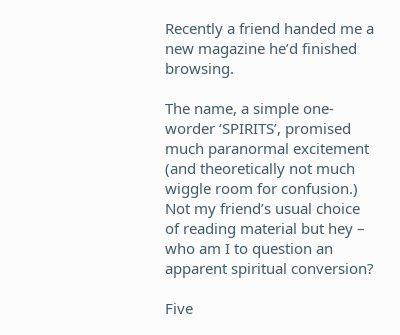Recently a friend handed me a new magazine he’d finished browsing.

The name, a simple one-worder ‘SPIRITS’, promised much paranormal excitement (and theoretically not much wiggle room for confusion.)  Not my friend’s usual choice of reading material but hey – who am I to question an apparent spiritual conversion?

Five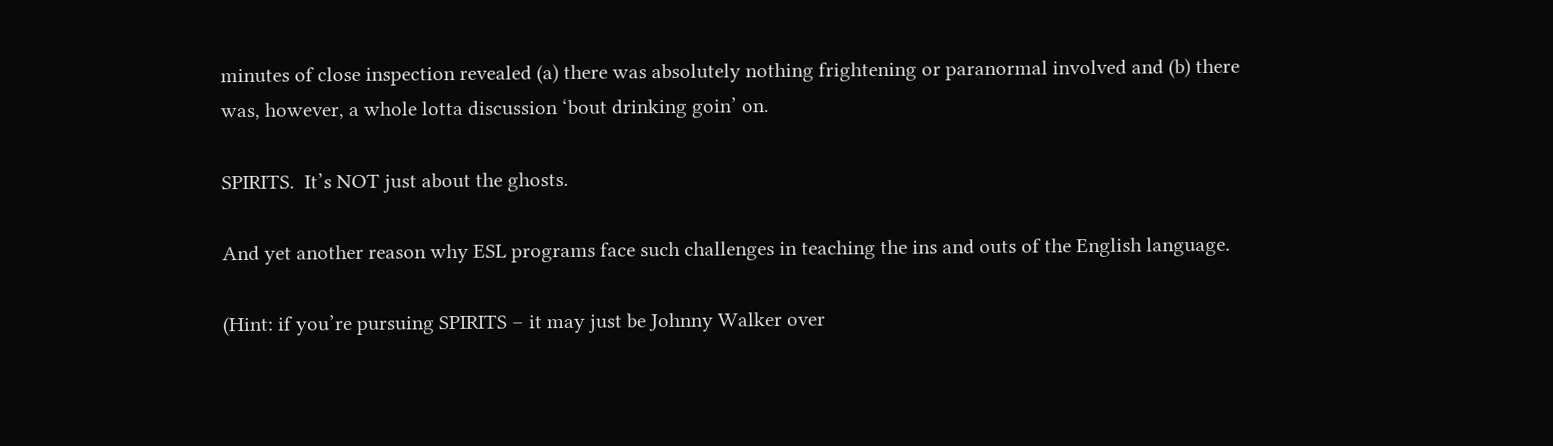minutes of close inspection revealed (a) there was absolutely nothing frightening or paranormal involved and (b) there was, however, a whole lotta discussion ‘bout drinking goin’ on.

SPIRITS.  It’s NOT just about the ghosts.

And yet another reason why ESL programs face such challenges in teaching the ins and outs of the English language.

(Hint: if you’re pursuing SPIRITS – it may just be Johnny Walker over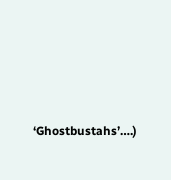‘Ghostbustahs’….)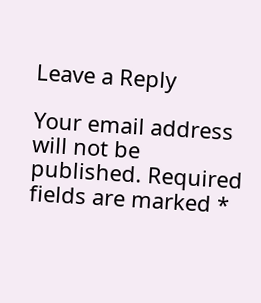Leave a Reply

Your email address will not be published. Required fields are marked *